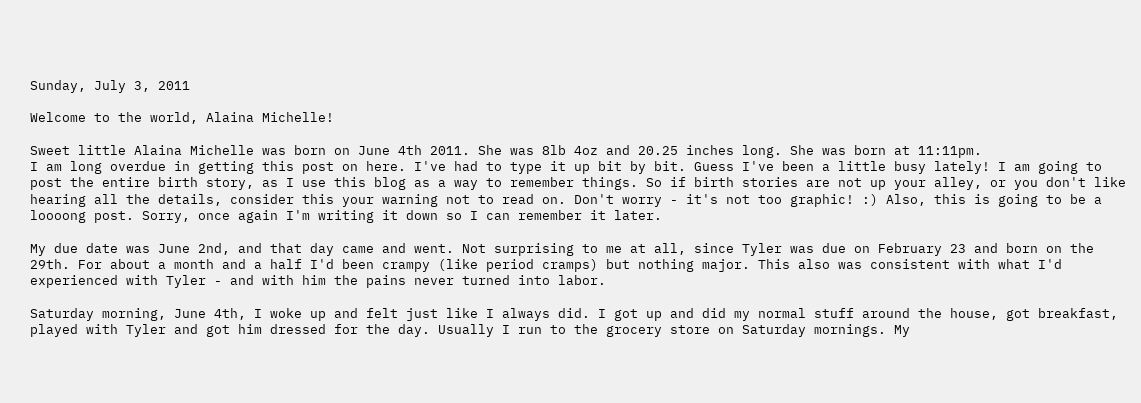Sunday, July 3, 2011

Welcome to the world, Alaina Michelle!

Sweet little Alaina Michelle was born on June 4th 2011. She was 8lb 4oz and 20.25 inches long. She was born at 11:11pm.
I am long overdue in getting this post on here. I've had to type it up bit by bit. Guess I've been a little busy lately! I am going to post the entire birth story, as I use this blog as a way to remember things. So if birth stories are not up your alley, or you don't like hearing all the details, consider this your warning not to read on. Don't worry - it's not too graphic! :) Also, this is going to be a loooong post. Sorry, once again I'm writing it down so I can remember it later.

My due date was June 2nd, and that day came and went. Not surprising to me at all, since Tyler was due on February 23 and born on the 29th. For about a month and a half I'd been crampy (like period cramps) but nothing major. This also was consistent with what I'd experienced with Tyler - and with him the pains never turned into labor.

Saturday morning, June 4th, I woke up and felt just like I always did. I got up and did my normal stuff around the house, got breakfast, played with Tyler and got him dressed for the day. Usually I run to the grocery store on Saturday mornings. My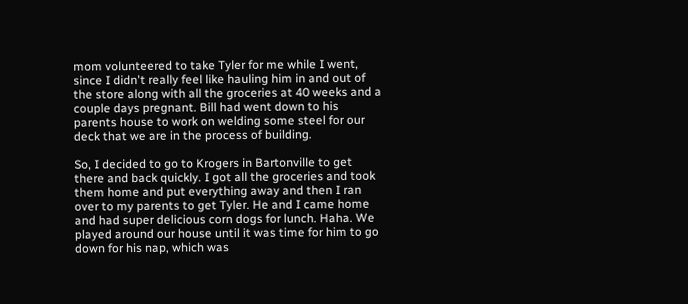mom volunteered to take Tyler for me while I went, since I didn't really feel like hauling him in and out of the store along with all the groceries at 40 weeks and a couple days pregnant. Bill had went down to his parents house to work on welding some steel for our deck that we are in the process of building.

So, I decided to go to Krogers in Bartonville to get there and back quickly. I got all the groceries and took them home and put everything away and then I ran over to my parents to get Tyler. He and I came home and had super delicious corn dogs for lunch. Haha. We played around our house until it was time for him to go down for his nap, which was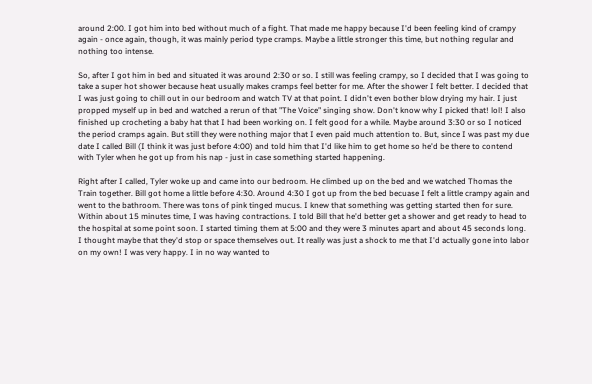around 2:00. I got him into bed without much of a fight. That made me happy because I'd been feeling kind of crampy again - once again, though, it was mainly period type cramps. Maybe a little stronger this time, but nothing regular and nothing too intense.

So, after I got him in bed and situated it was around 2:30 or so. I still was feeling crampy, so I decided that I was going to take a super hot shower because heat usually makes cramps feel better for me. After the shower I felt better. I decided that I was just going to chill out in our bedroom and watch TV at that point. I didn't even bother blow drying my hair. I just propped myself up in bed and watched a rerun of that "The Voice" singing show. Don't know why I picked that! lol! I also finished up crocheting a baby hat that I had been working on. I felt good for a while. Maybe around 3:30 or so I noticed the period cramps again. But still they were nothing major that I even paid much attention to. But, since I was past my due date I called Bill (I think it was just before 4:00) and told him that I'd like him to get home so he'd be there to contend with Tyler when he got up from his nap - just in case something started happening.

Right after I called, Tyler woke up and came into our bedroom. He climbed up on the bed and we watched Thomas the Train together. Bill got home a little before 4:30. Around 4:30 I got up from the bed becuase I felt a little crampy again and went to the bathroom. There was tons of pink tinged mucus. I knew that something was getting started then for sure. Within about 15 minutes time, I was having contractions. I told Bill that he'd better get a shower and get ready to head to the hospital at some point soon. I started timing them at 5:00 and they were 3 minutes apart and about 45 seconds long. I thought maybe that they'd stop or space themselves out. It really was just a shock to me that I'd actually gone into labor on my own! I was very happy. I in no way wanted to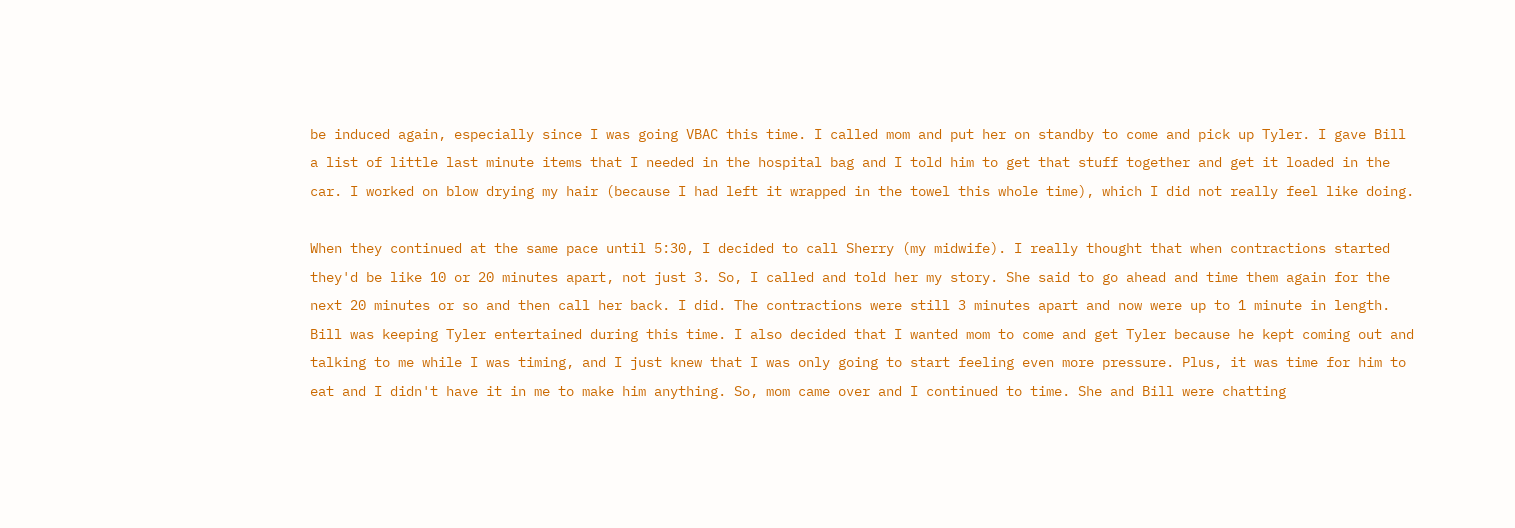be induced again, especially since I was going VBAC this time. I called mom and put her on standby to come and pick up Tyler. I gave Bill a list of little last minute items that I needed in the hospital bag and I told him to get that stuff together and get it loaded in the car. I worked on blow drying my hair (because I had left it wrapped in the towel this whole time), which I did not really feel like doing.

When they continued at the same pace until 5:30, I decided to call Sherry (my midwife). I really thought that when contractions started they'd be like 10 or 20 minutes apart, not just 3. So, I called and told her my story. She said to go ahead and time them again for the next 20 minutes or so and then call her back. I did. The contractions were still 3 minutes apart and now were up to 1 minute in length. Bill was keeping Tyler entertained during this time. I also decided that I wanted mom to come and get Tyler because he kept coming out and talking to me while I was timing, and I just knew that I was only going to start feeling even more pressure. Plus, it was time for him to eat and I didn't have it in me to make him anything. So, mom came over and I continued to time. She and Bill were chatting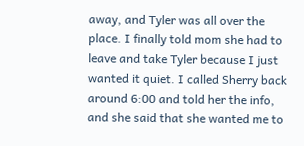away, and Tyler was all over the place. I finally told mom she had to leave and take Tyler because I just wanted it quiet. I called Sherry back around 6:00 and told her the info, and she said that she wanted me to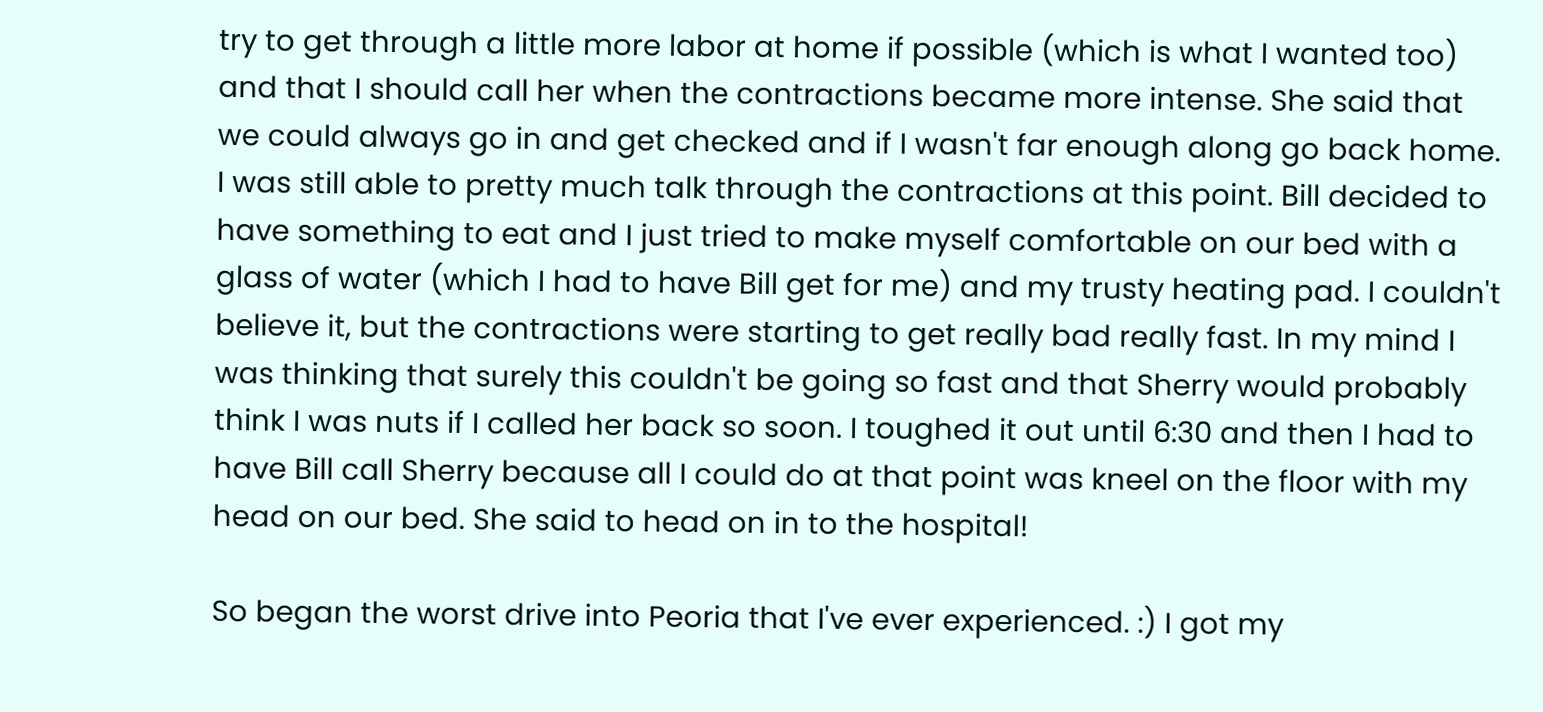try to get through a little more labor at home if possible (which is what I wanted too) and that I should call her when the contractions became more intense. She said that we could always go in and get checked and if I wasn't far enough along go back home. I was still able to pretty much talk through the contractions at this point. Bill decided to have something to eat and I just tried to make myself comfortable on our bed with a glass of water (which I had to have Bill get for me) and my trusty heating pad. I couldn't believe it, but the contractions were starting to get really bad really fast. In my mind I was thinking that surely this couldn't be going so fast and that Sherry would probably think I was nuts if I called her back so soon. I toughed it out until 6:30 and then I had to have Bill call Sherry because all I could do at that point was kneel on the floor with my head on our bed. She said to head on in to the hospital!

So began the worst drive into Peoria that I've ever experienced. :) I got my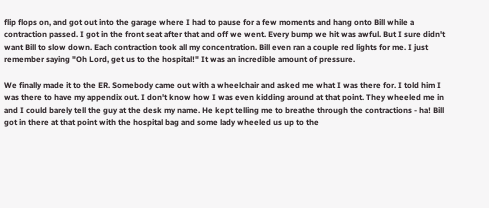flip flops on, and got out into the garage where I had to pause for a few moments and hang onto Bill while a contraction passed. I got in the front seat after that and off we went. Every bump we hit was awful. But I sure didn't want Bill to slow down. Each contraction took all my concentration. Bill even ran a couple red lights for me. I just remember saying "Oh Lord, get us to the hospital!" It was an incredible amount of pressure.

We finally made it to the ER. Somebody came out with a wheelchair and asked me what I was there for. I told him I was there to have my appendix out. I don't know how I was even kidding around at that point. They wheeled me in and I could barely tell the guy at the desk my name. He kept telling me to breathe through the contractions - ha! Bill got in there at that point with the hospital bag and some lady wheeled us up to the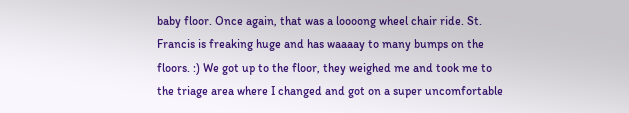baby floor. Once again, that was a loooong wheel chair ride. St. Francis is freaking huge and has waaaay to many bumps on the floors. :) We got up to the floor, they weighed me and took me to the triage area where I changed and got on a super uncomfortable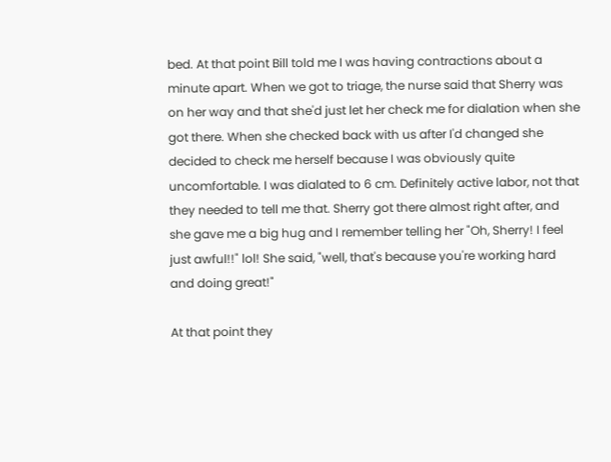bed. At that point Bill told me I was having contractions about a minute apart. When we got to triage, the nurse said that Sherry was on her way and that she'd just let her check me for dialation when she got there. When she checked back with us after I'd changed she decided to check me herself because I was obviously quite uncomfortable. I was dialated to 6 cm. Definitely active labor, not that they needed to tell me that. Sherry got there almost right after, and she gave me a big hug and I remember telling her "Oh, Sherry! I feel just awful!!" lol! She said, "well, that's because you're working hard and doing great!"

At that point they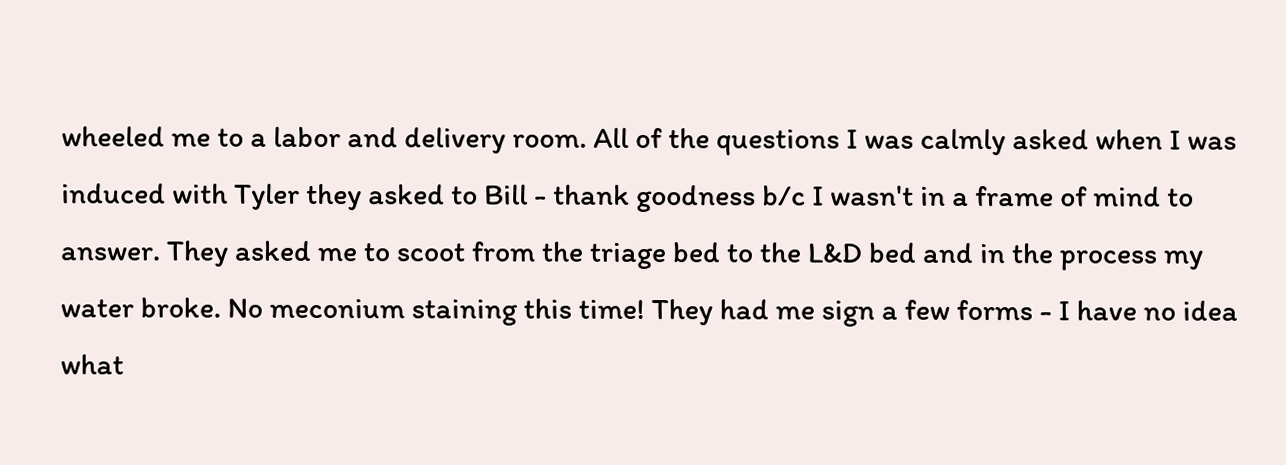wheeled me to a labor and delivery room. All of the questions I was calmly asked when I was induced with Tyler they asked to Bill - thank goodness b/c I wasn't in a frame of mind to answer. They asked me to scoot from the triage bed to the L&D bed and in the process my water broke. No meconium staining this time! They had me sign a few forms - I have no idea what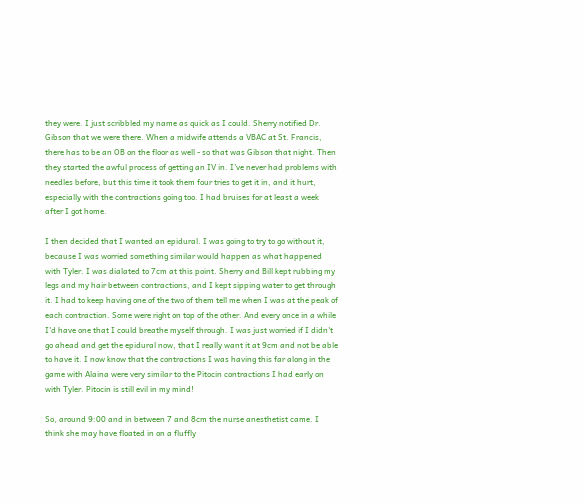they were. I just scribbled my name as quick as I could. Sherry notified Dr. Gibson that we were there. When a midwife attends a VBAC at St. Francis, there has to be an OB on the floor as well - so that was Gibson that night. Then they started the awful process of getting an IV in. I've never had problems with needles before, but this time it took them four tries to get it in, and it hurt, especially with the contractions going too. I had bruises for at least a week after I got home.

I then decided that I wanted an epidural. I was going to try to go without it, because I was worried something similar would happen as what happened with Tyler. I was dialated to 7cm at this point. Sherry and Bill kept rubbing my legs and my hair between contractions, and I kept sipping water to get through it. I had to keep having one of the two of them tell me when I was at the peak of each contraction. Some were right on top of the other. And every once in a while I'd have one that I could breathe myself through. I was just worried if I didn't go ahead and get the epidural now, that I really want it at 9cm and not be able to have it. I now know that the contractions I was having this far along in the game with Alaina were very similar to the Pitocin contractions I had early on with Tyler. Pitocin is still evil in my mind!

So, around 9:00 and in between 7 and 8cm the nurse anesthetist came. I think she may have floated in on a fluffly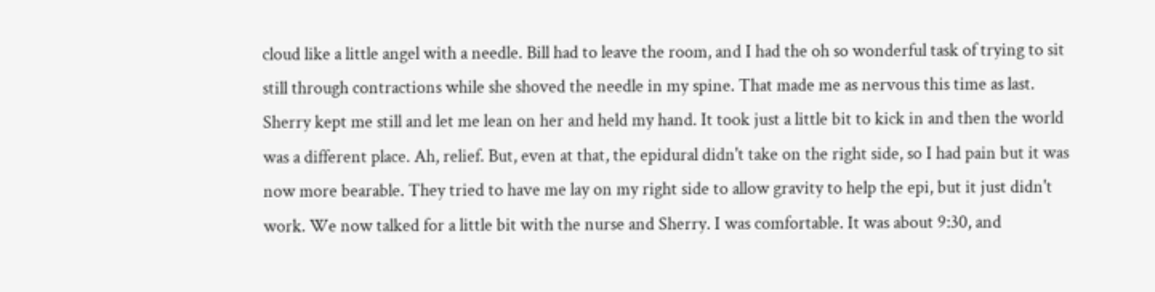cloud like a little angel with a needle. Bill had to leave the room, and I had the oh so wonderful task of trying to sit still through contractions while she shoved the needle in my spine. That made me as nervous this time as last. Sherry kept me still and let me lean on her and held my hand. It took just a little bit to kick in and then the world was a different place. Ah, relief. But, even at that, the epidural didn't take on the right side, so I had pain but it was now more bearable. They tried to have me lay on my right side to allow gravity to help the epi, but it just didn't work. We now talked for a little bit with the nurse and Sherry. I was comfortable. It was about 9:30, and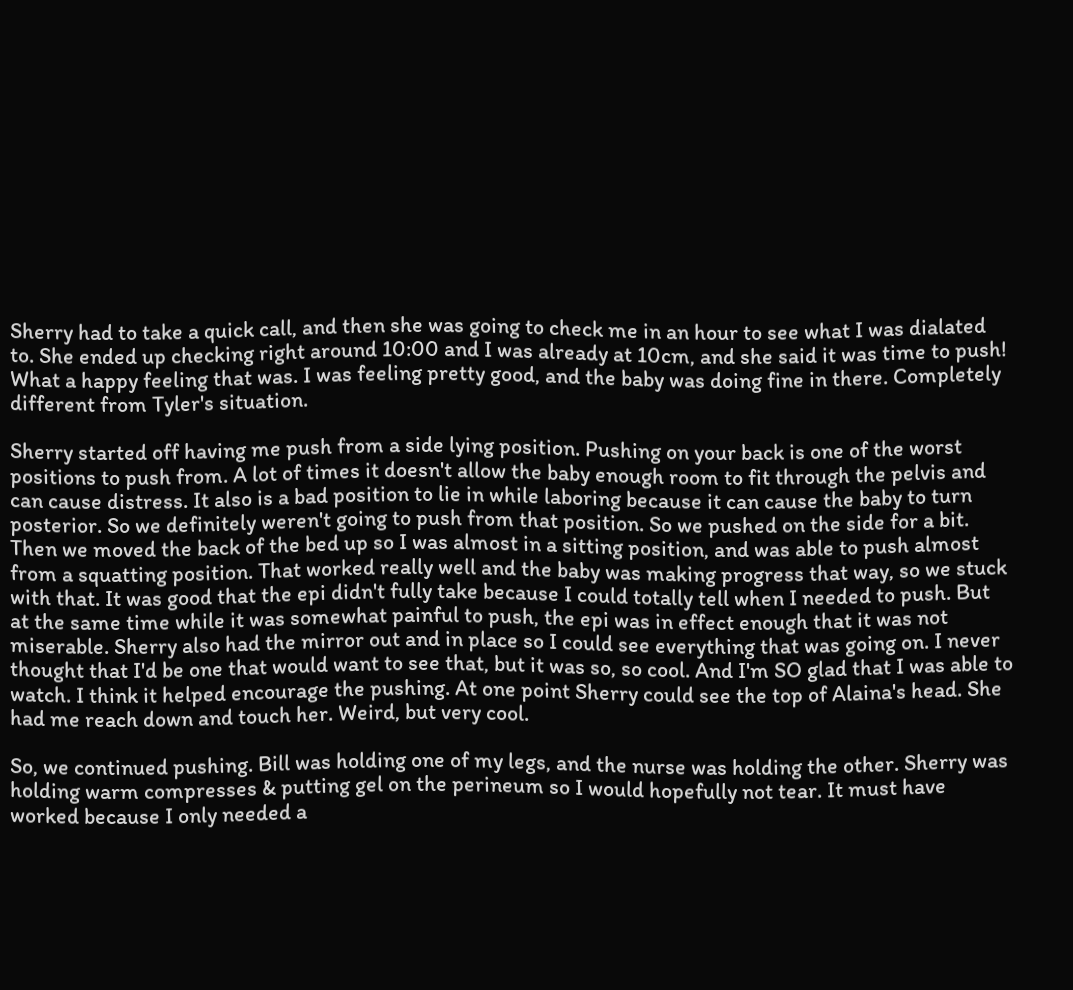Sherry had to take a quick call, and then she was going to check me in an hour to see what I was dialated to. She ended up checking right around 10:00 and I was already at 10cm, and she said it was time to push! What a happy feeling that was. I was feeling pretty good, and the baby was doing fine in there. Completely different from Tyler's situation.

Sherry started off having me push from a side lying position. Pushing on your back is one of the worst positions to push from. A lot of times it doesn't allow the baby enough room to fit through the pelvis and can cause distress. It also is a bad position to lie in while laboring because it can cause the baby to turn posterior. So we definitely weren't going to push from that position. So we pushed on the side for a bit. Then we moved the back of the bed up so I was almost in a sitting position, and was able to push almost from a squatting position. That worked really well and the baby was making progress that way, so we stuck with that. It was good that the epi didn't fully take because I could totally tell when I needed to push. But at the same time while it was somewhat painful to push, the epi was in effect enough that it was not miserable. Sherry also had the mirror out and in place so I could see everything that was going on. I never thought that I'd be one that would want to see that, but it was so, so cool. And I'm SO glad that I was able to watch. I think it helped encourage the pushing. At one point Sherry could see the top of Alaina's head. She had me reach down and touch her. Weird, but very cool.

So, we continued pushing. Bill was holding one of my legs, and the nurse was holding the other. Sherry was holding warm compresses & putting gel on the perineum so I would hopefully not tear. It must have worked because I only needed a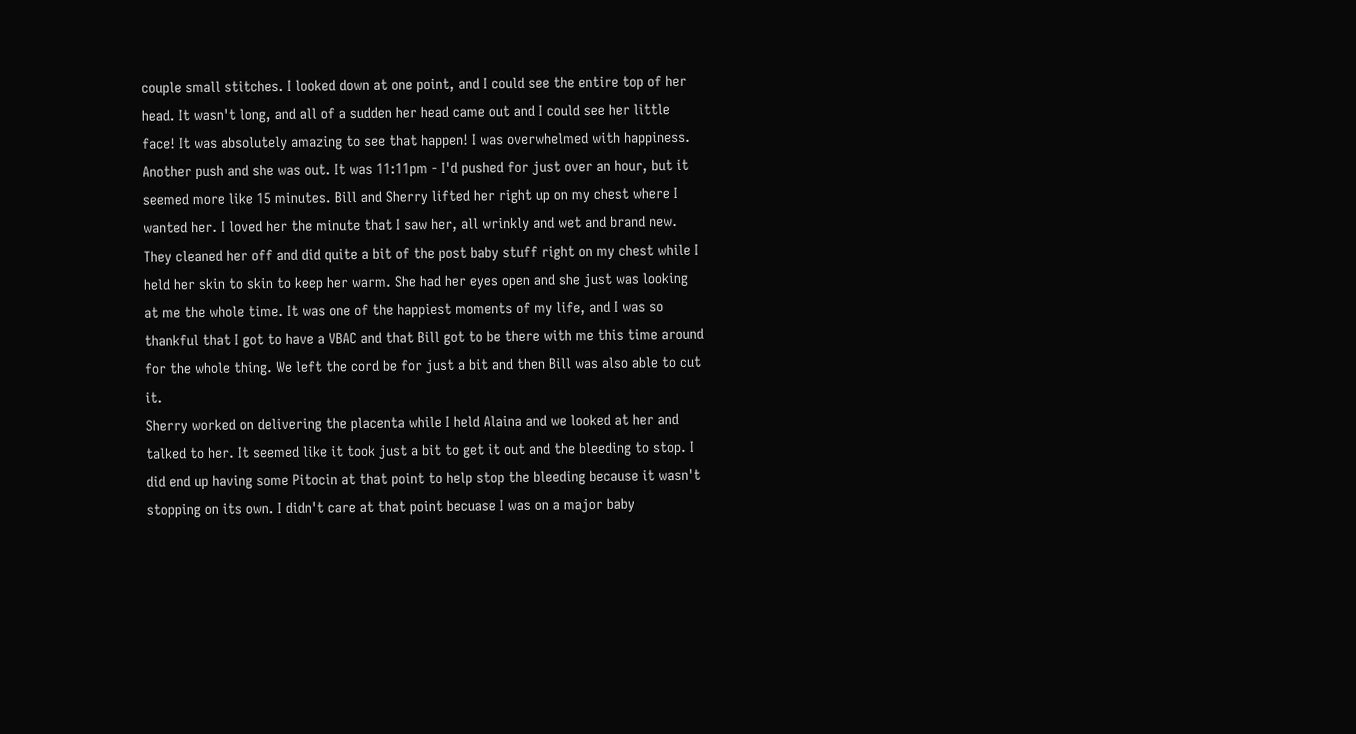couple small stitches. I looked down at one point, and I could see the entire top of her head. It wasn't long, and all of a sudden her head came out and I could see her little face! It was absolutely amazing to see that happen! I was overwhelmed with happiness. Another push and she was out. It was 11:11pm - I'd pushed for just over an hour, but it seemed more like 15 minutes. Bill and Sherry lifted her right up on my chest where I wanted her. I loved her the minute that I saw her, all wrinkly and wet and brand new.
They cleaned her off and did quite a bit of the post baby stuff right on my chest while I held her skin to skin to keep her warm. She had her eyes open and she just was looking at me the whole time. It was one of the happiest moments of my life, and I was so thankful that I got to have a VBAC and that Bill got to be there with me this time around for the whole thing. We left the cord be for just a bit and then Bill was also able to cut it.
Sherry worked on delivering the placenta while I held Alaina and we looked at her and talked to her. It seemed like it took just a bit to get it out and the bleeding to stop. I did end up having some Pitocin at that point to help stop the bleeding because it wasn't stopping on its own. I didn't care at that point becuase I was on a major baby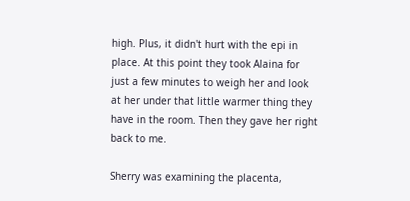high. Plus, it didn't hurt with the epi in place. At this point they took Alaina for just a few minutes to weigh her and look at her under that little warmer thing they have in the room. Then they gave her right back to me.

Sherry was examining the placenta,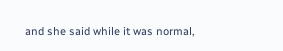and she said while it was normal,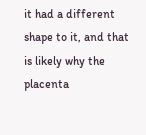it had a different shape to it, and that is likely why the placenta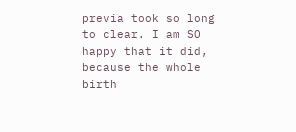previa took so long to clear. I am SO happy that it did, because the whole birth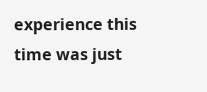experience this time was just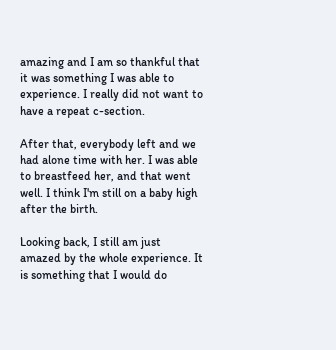amazing and I am so thankful that it was something I was able to experience. I really did not want to have a repeat c-section.

After that, everybody left and we had alone time with her. I was able to breastfeed her, and that went well. I think I'm still on a baby high after the birth.

Looking back, I still am just amazed by the whole experience. It is something that I would do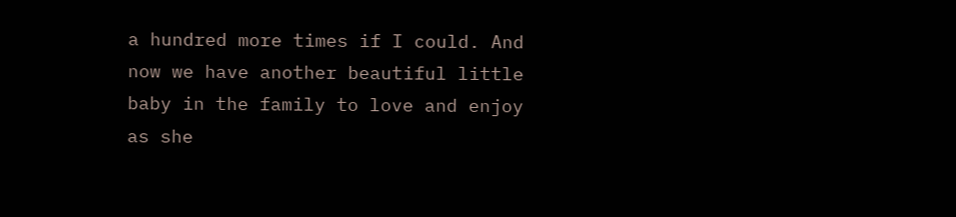a hundred more times if I could. And now we have another beautiful little baby in the family to love and enjoy as she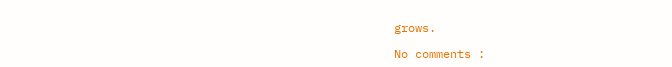grows.

No comments :